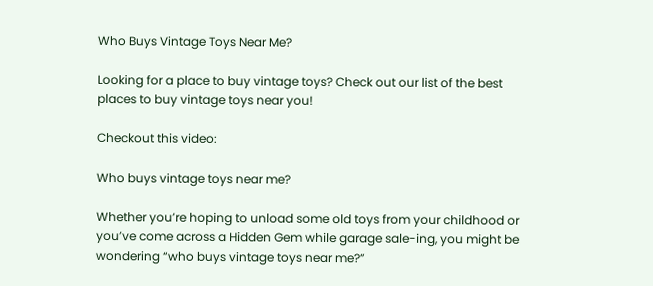Who Buys Vintage Toys Near Me?

Looking for a place to buy vintage toys? Check out our list of the best places to buy vintage toys near you!

Checkout this video:

Who buys vintage toys near me?

Whether you’re hoping to unload some old toys from your childhood or you’ve come across a Hidden Gem while garage sale-ing, you might be wondering “who buys vintage toys near me?”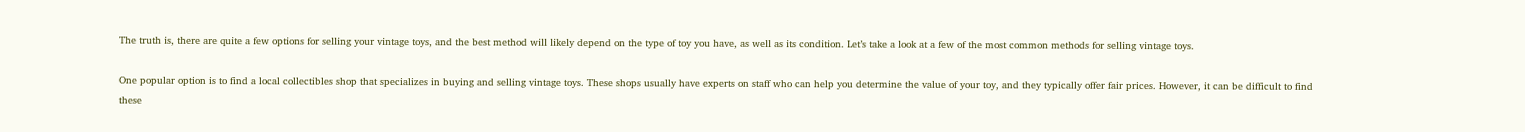The truth is, there are quite a few options for selling your vintage toys, and the best method will likely depend on the type of toy you have, as well as its condition. Let’s take a look at a few of the most common methods for selling vintage toys.

One popular option is to find a local collectibles shop that specializes in buying and selling vintage toys. These shops usually have experts on staff who can help you determine the value of your toy, and they typically offer fair prices. However, it can be difficult to find these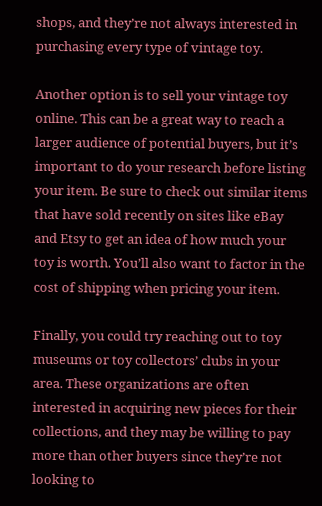shops, and they’re not always interested in purchasing every type of vintage toy.

Another option is to sell your vintage toy online. This can be a great way to reach a larger audience of potential buyers, but it’s important to do your research before listing your item. Be sure to check out similar items that have sold recently on sites like eBay and Etsy to get an idea of how much your toy is worth. You’ll also want to factor in the cost of shipping when pricing your item.

Finally, you could try reaching out to toy museums or toy collectors’ clubs in your area. These organizations are often interested in acquiring new pieces for their collections, and they may be willing to pay more than other buyers since they’re not looking to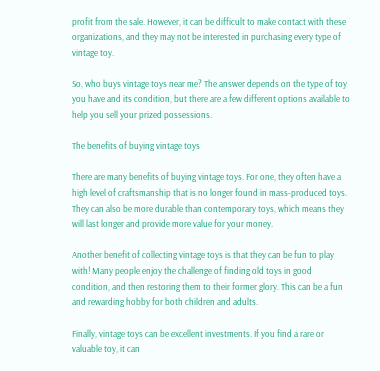profit from the sale. However, it can be difficult to make contact with these organizations, and they may not be interested in purchasing every type of vintage toy.

So, who buys vintage toys near me? The answer depends on the type of toy you have and its condition, but there are a few different options available to help you sell your prized possessions.

The benefits of buying vintage toys

There are many benefits of buying vintage toys. For one, they often have a high level of craftsmanship that is no longer found in mass-produced toys. They can also be more durable than contemporary toys, which means they will last longer and provide more value for your money.

Another benefit of collecting vintage toys is that they can be fun to play with! Many people enjoy the challenge of finding old toys in good condition, and then restoring them to their former glory. This can be a fun and rewarding hobby for both children and adults.

Finally, vintage toys can be excellent investments. If you find a rare or valuable toy, it can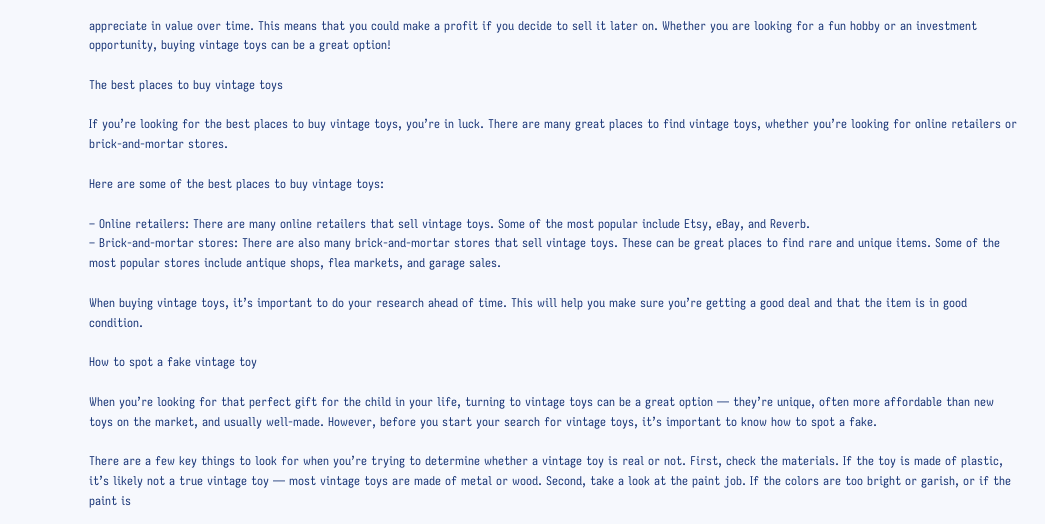appreciate in value over time. This means that you could make a profit if you decide to sell it later on. Whether you are looking for a fun hobby or an investment opportunity, buying vintage toys can be a great option!

The best places to buy vintage toys

If you’re looking for the best places to buy vintage toys, you’re in luck. There are many great places to find vintage toys, whether you’re looking for online retailers or brick-and-mortar stores.

Here are some of the best places to buy vintage toys:

– Online retailers: There are many online retailers that sell vintage toys. Some of the most popular include Etsy, eBay, and Reverb.
– Brick-and-mortar stores: There are also many brick-and-mortar stores that sell vintage toys. These can be great places to find rare and unique items. Some of the most popular stores include antique shops, flea markets, and garage sales.

When buying vintage toys, it’s important to do your research ahead of time. This will help you make sure you’re getting a good deal and that the item is in good condition.

How to spot a fake vintage toy

When you’re looking for that perfect gift for the child in your life, turning to vintage toys can be a great option — they’re unique, often more affordable than new toys on the market, and usually well-made. However, before you start your search for vintage toys, it’s important to know how to spot a fake.

There are a few key things to look for when you’re trying to determine whether a vintage toy is real or not. First, check the materials. If the toy is made of plastic, it’s likely not a true vintage toy — most vintage toys are made of metal or wood. Second, take a look at the paint job. If the colors are too bright or garish, or if the paint is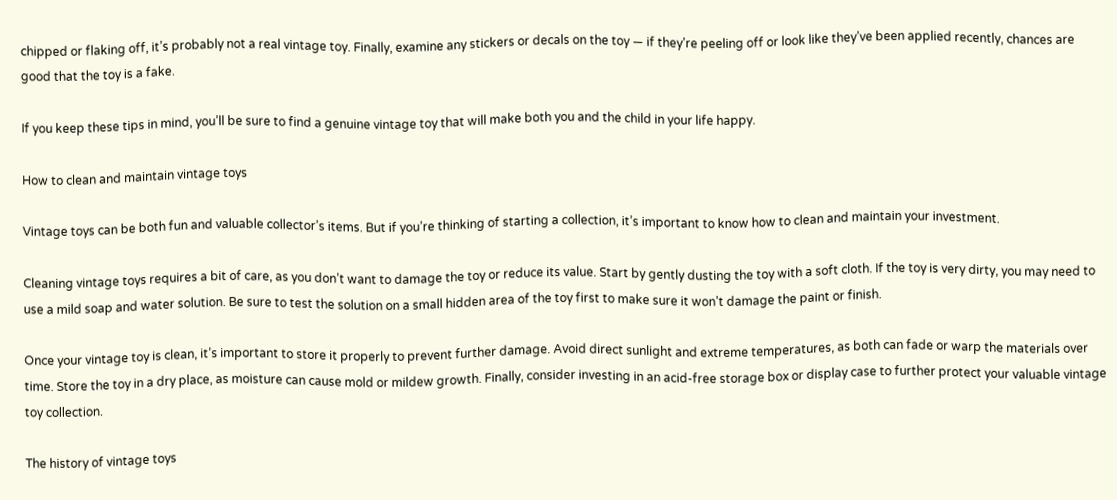chipped or flaking off, it’s probably not a real vintage toy. Finally, examine any stickers or decals on the toy — if they’re peeling off or look like they’ve been applied recently, chances are good that the toy is a fake.

If you keep these tips in mind, you’ll be sure to find a genuine vintage toy that will make both you and the child in your life happy.

How to clean and maintain vintage toys

Vintage toys can be both fun and valuable collector’s items. But if you’re thinking of starting a collection, it’s important to know how to clean and maintain your investment.

Cleaning vintage toys requires a bit of care, as you don’t want to damage the toy or reduce its value. Start by gently dusting the toy with a soft cloth. If the toy is very dirty, you may need to use a mild soap and water solution. Be sure to test the solution on a small hidden area of the toy first to make sure it won’t damage the paint or finish.

Once your vintage toy is clean, it’s important to store it properly to prevent further damage. Avoid direct sunlight and extreme temperatures, as both can fade or warp the materials over time. Store the toy in a dry place, as moisture can cause mold or mildew growth. Finally, consider investing in an acid-free storage box or display case to further protect your valuable vintage toy collection.

The history of vintage toys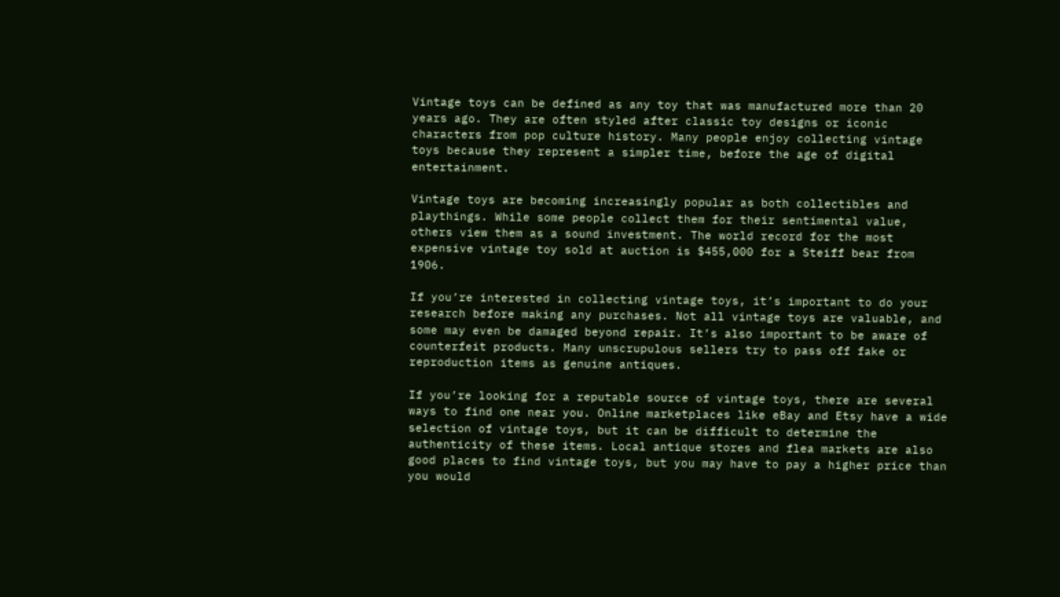Vintage toys can be defined as any toy that was manufactured more than 20 years ago. They are often styled after classic toy designs or iconic characters from pop culture history. Many people enjoy collecting vintage toys because they represent a simpler time, before the age of digital entertainment.

Vintage toys are becoming increasingly popular as both collectibles and playthings. While some people collect them for their sentimental value, others view them as a sound investment. The world record for the most expensive vintage toy sold at auction is $455,000 for a Steiff bear from 1906.

If you’re interested in collecting vintage toys, it’s important to do your research before making any purchases. Not all vintage toys are valuable, and some may even be damaged beyond repair. It’s also important to be aware of counterfeit products. Many unscrupulous sellers try to pass off fake or reproduction items as genuine antiques.

If you’re looking for a reputable source of vintage toys, there are several ways to find one near you. Online marketplaces like eBay and Etsy have a wide selection of vintage toys, but it can be difficult to determine the authenticity of these items. Local antique stores and flea markets are also good places to find vintage toys, but you may have to pay a higher price than you would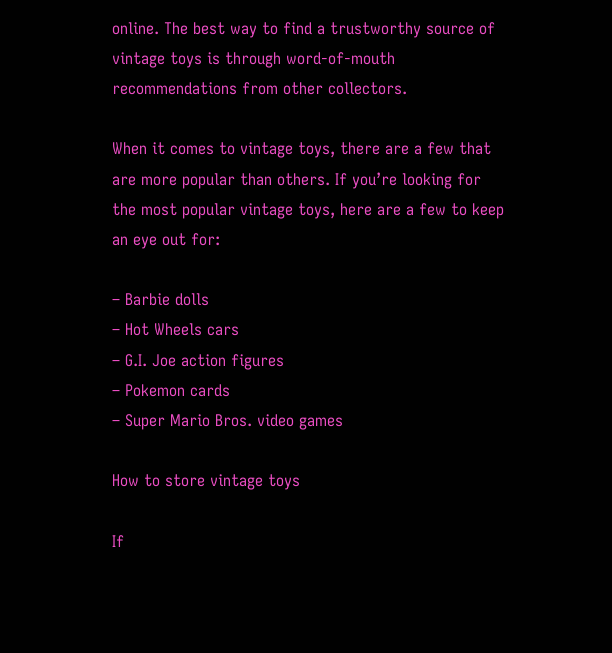online. The best way to find a trustworthy source of vintage toys is through word-of-mouth recommendations from other collectors.

When it comes to vintage toys, there are a few that are more popular than others. If you’re looking for the most popular vintage toys, here are a few to keep an eye out for:

– Barbie dolls
– Hot Wheels cars
– G.I. Joe action figures
– Pokemon cards
– Super Mario Bros. video games

How to store vintage toys

If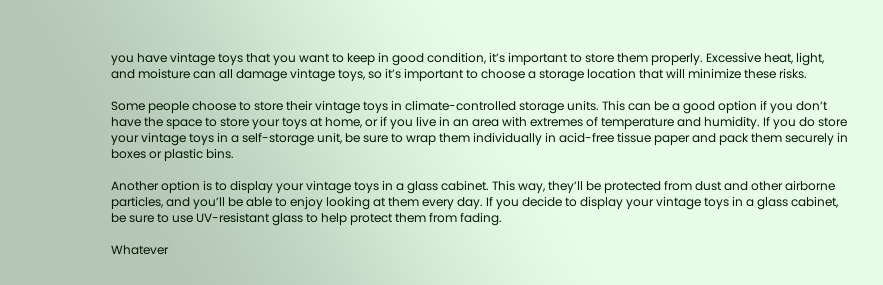you have vintage toys that you want to keep in good condition, it’s important to store them properly. Excessive heat, light, and moisture can all damage vintage toys, so it’s important to choose a storage location that will minimize these risks.

Some people choose to store their vintage toys in climate-controlled storage units. This can be a good option if you don’t have the space to store your toys at home, or if you live in an area with extremes of temperature and humidity. If you do store your vintage toys in a self-storage unit, be sure to wrap them individually in acid-free tissue paper and pack them securely in boxes or plastic bins.

Another option is to display your vintage toys in a glass cabinet. This way, they’ll be protected from dust and other airborne particles, and you’ll be able to enjoy looking at them every day. If you decide to display your vintage toys in a glass cabinet, be sure to use UV-resistant glass to help protect them from fading.

Whatever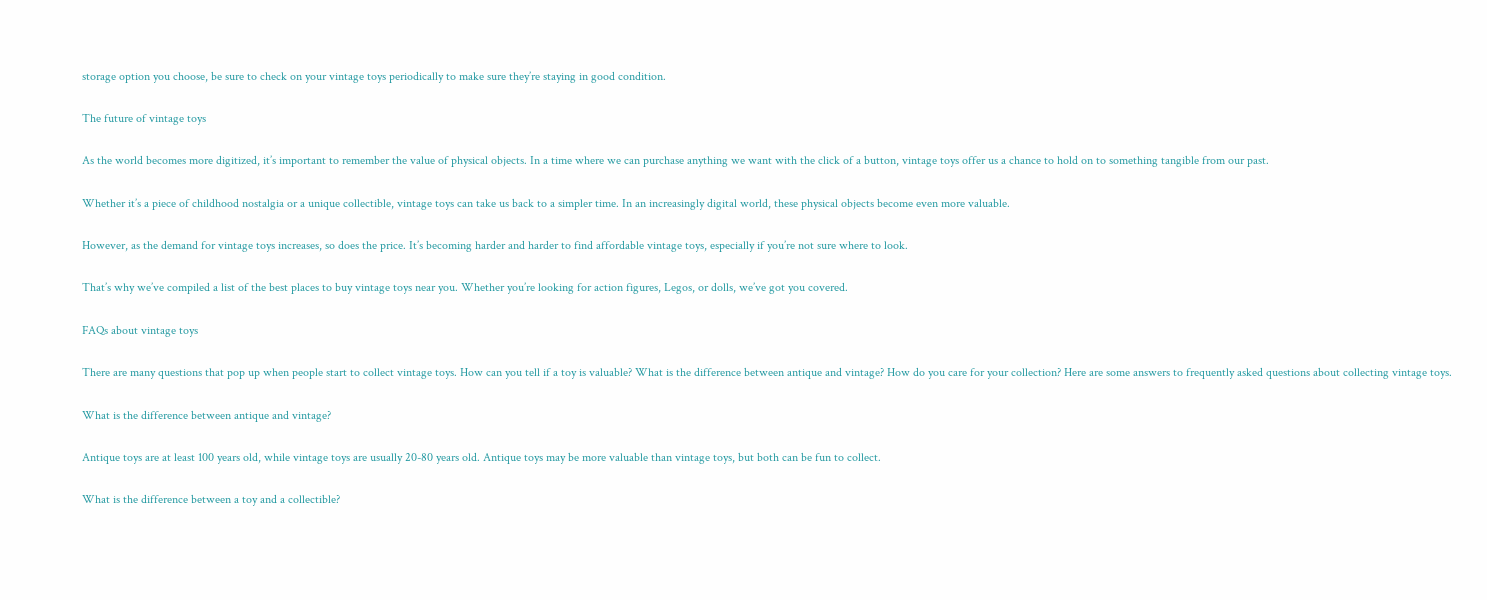storage option you choose, be sure to check on your vintage toys periodically to make sure they’re staying in good condition.

The future of vintage toys

As the world becomes more digitized, it’s important to remember the value of physical objects. In a time where we can purchase anything we want with the click of a button, vintage toys offer us a chance to hold on to something tangible from our past.

Whether it’s a piece of childhood nostalgia or a unique collectible, vintage toys can take us back to a simpler time. In an increasingly digital world, these physical objects become even more valuable.

However, as the demand for vintage toys increases, so does the price. It’s becoming harder and harder to find affordable vintage toys, especially if you’re not sure where to look.

That’s why we’ve compiled a list of the best places to buy vintage toys near you. Whether you’re looking for action figures, Legos, or dolls, we’ve got you covered.

FAQs about vintage toys

There are many questions that pop up when people start to collect vintage toys. How can you tell if a toy is valuable? What is the difference between antique and vintage? How do you care for your collection? Here are some answers to frequently asked questions about collecting vintage toys.

What is the difference between antique and vintage?

Antique toys are at least 100 years old, while vintage toys are usually 20-80 years old. Antique toys may be more valuable than vintage toys, but both can be fun to collect.

What is the difference between a toy and a collectible?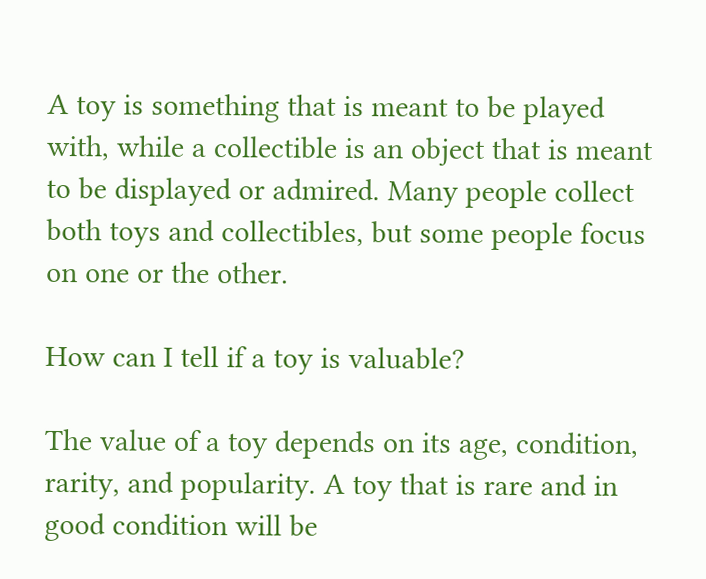A toy is something that is meant to be played with, while a collectible is an object that is meant to be displayed or admired. Many people collect both toys and collectibles, but some people focus on one or the other.

How can I tell if a toy is valuable?

The value of a toy depends on its age, condition, rarity, and popularity. A toy that is rare and in good condition will be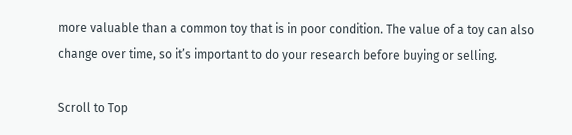more valuable than a common toy that is in poor condition. The value of a toy can also change over time, so it’s important to do your research before buying or selling.

Scroll to Top